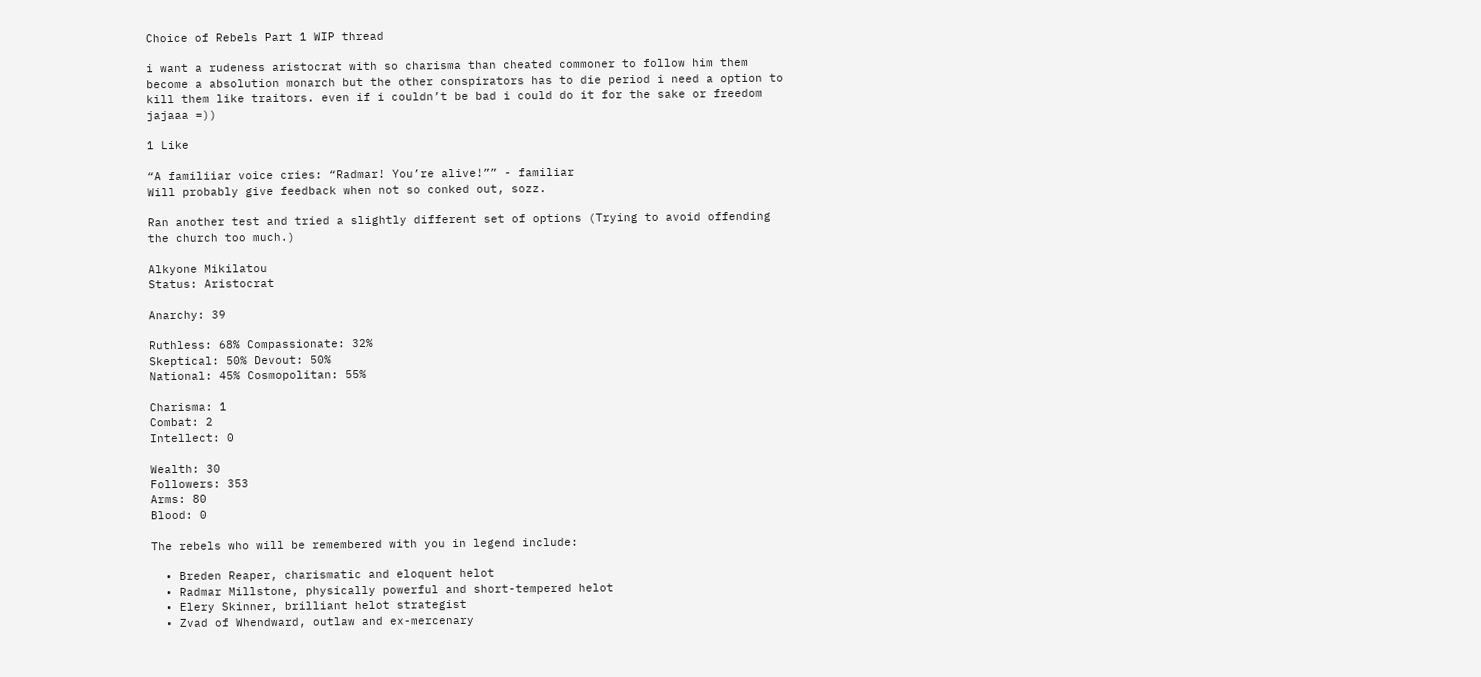Choice of Rebels Part 1 WIP thread

i want a rudeness aristocrat with so charisma than cheated commoner to follow him them become a absolution monarch but the other conspirators has to die period i need a option to kill them like traitors. even if i couldn’t be bad i could do it for the sake or freedom jajaaa =))

1 Like

“A familiiar voice cries: “Radmar! You’re alive!”” - familiar
Will probably give feedback when not so conked out, sozz.

Ran another test and tried a slightly different set of options (Trying to avoid offending the church too much.)

Alkyone Mikilatou
Status: Aristocrat

Anarchy: 39

Ruthless: 68% Compassionate: 32%
Skeptical: 50% Devout: 50%
National: 45% Cosmopolitan: 55%

Charisma: 1
Combat: 2
Intellect: 0

Wealth: 30
Followers: 353
Arms: 80
Blood: 0

The rebels who will be remembered with you in legend include:

  • Breden Reaper, charismatic and eloquent helot
  • Radmar Millstone, physically powerful and short-tempered helot
  • Elery Skinner, brilliant helot strategist
  • Zvad of Whendward, outlaw and ex-mercenary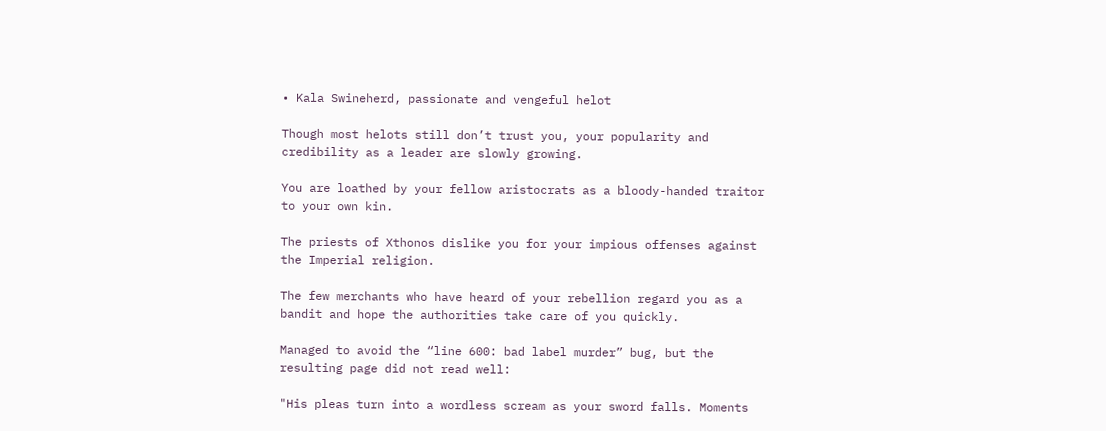• Kala Swineherd, passionate and vengeful helot

Though most helots still don’t trust you, your popularity and credibility as a leader are slowly growing.

You are loathed by your fellow aristocrats as a bloody-handed traitor to your own kin.

The priests of Xthonos dislike you for your impious offenses against the Imperial religion.

The few merchants who have heard of your rebellion regard you as a bandit and hope the authorities take care of you quickly.

Managed to avoid the “line 600: bad label murder” bug, but the resulting page did not read well:

"His pleas turn into a wordless scream as your sword falls. Moments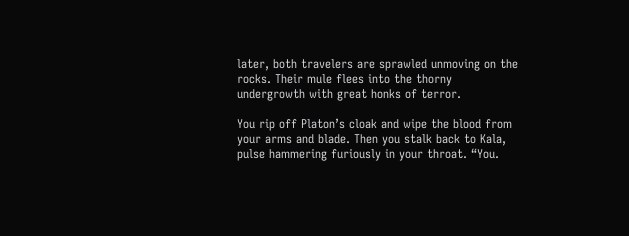later, both travelers are sprawled unmoving on the rocks. Their mule flees into the thorny undergrowth with great honks of terror.

You rip off Platon’s cloak and wipe the blood from your arms and blade. Then you stalk back to Kala, pulse hammering furiously in your throat. “You.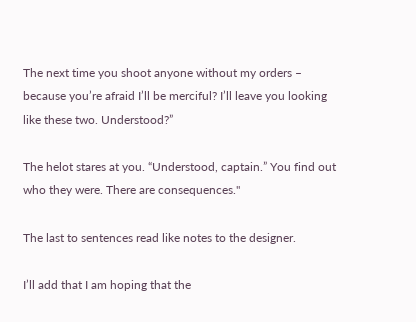The next time you shoot anyone without my orders – because you’re afraid I’ll be merciful? I’ll leave you looking like these two. Understood?”

The helot stares at you. “Understood, captain.” You find out who they were. There are consequences."

The last to sentences read like notes to the designer.

I’ll add that I am hoping that the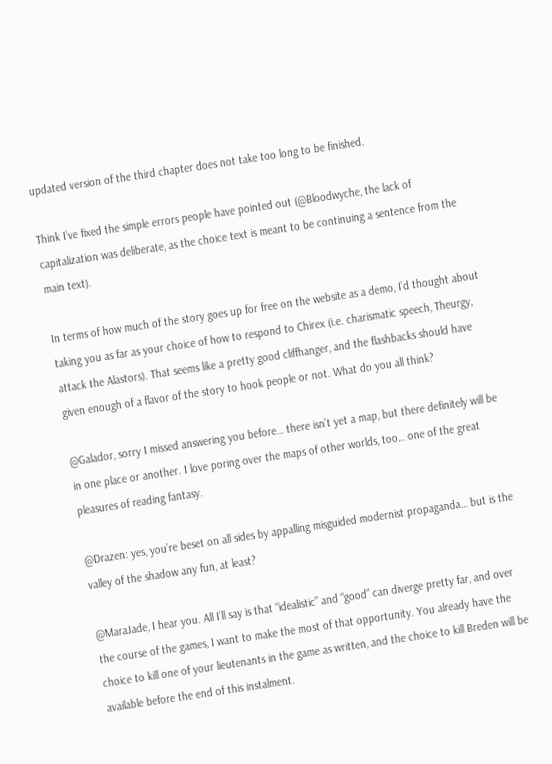updated version of the third chapter does not take too long to be finished.

Think I’ve fixed the simple errors people have pointed out (@Bloodwyche, the lack of capitalization was deliberate, as the choice text is meant to be continuing a sentence from the main text).

In terms of how much of the story goes up for free on the website as a demo, I’d thought about taking you as far as your choice of how to respond to Chirex (i.e. charismatic speech, Theurgy, attack the Alastors). That seems like a pretty good cliffhanger, and the flashbacks should have given enough of a flavor of the story to hook people or not. What do you all think?

@Galador, sorry I missed answering you before… there isn’t yet a map, but there definitely will be in one place or another. I love poring over the maps of other worlds, too… one of the great pleasures of reading fantasy.

@Drazen: yes, you’re beset on all sides by appalling misguided modernist propaganda… but is the valley of the shadow any fun, at least?

@MaraJade, I hear you. All I’ll say is that “idealistic” and “good” can diverge pretty far, and over the course of the games, I want to make the most of that opportunity. You already have the choice to kill one of your lieutenants in the game as written, and the choice to kill Breden will be available before the end of this instalment.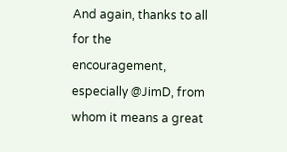And again, thanks to all for the encouragement, especially @JimD, from whom it means a great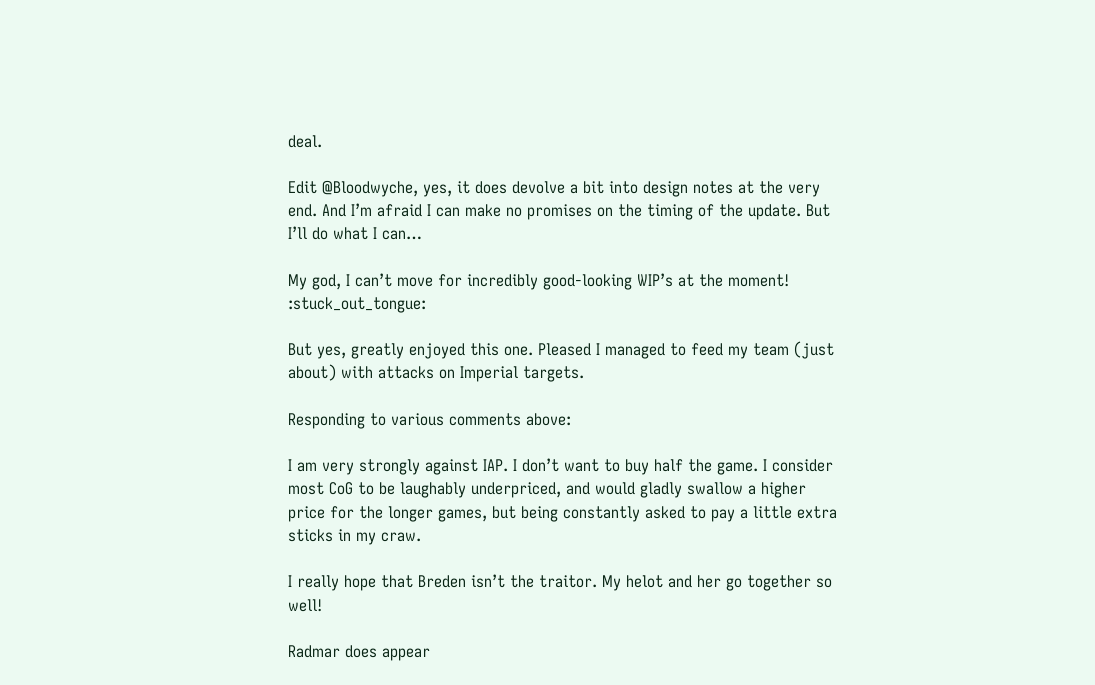deal.

Edit @Bloodwyche, yes, it does devolve a bit into design notes at the very end. And I’m afraid I can make no promises on the timing of the update. But I’ll do what I can…

My god, I can’t move for incredibly good-looking WIP’s at the moment! :stuck_out_tongue:

But yes, greatly enjoyed this one. Pleased I managed to feed my team (just about) with attacks on Imperial targets.

Responding to various comments above:

I am very strongly against IAP. I don’t want to buy half the game. I consider most CoG to be laughably underpriced, and would gladly swallow a higher price for the longer games, but being constantly asked to pay a little extra sticks in my craw.

I really hope that Breden isn’t the traitor. My helot and her go together so well!

Radmar does appear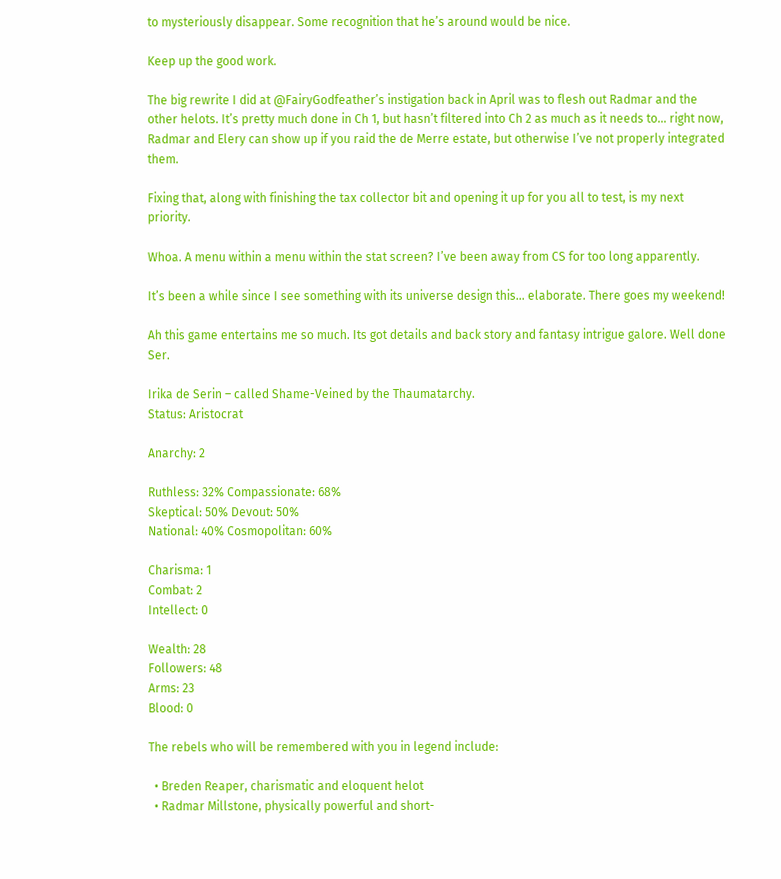to mysteriously disappear. Some recognition that he’s around would be nice.

Keep up the good work.

The big rewrite I did at @FairyGodfeather’s instigation back in April was to flesh out Radmar and the other helots. It’s pretty much done in Ch 1, but hasn’t filtered into Ch 2 as much as it needs to… right now, Radmar and Elery can show up if you raid the de Merre estate, but otherwise I’ve not properly integrated them.

Fixing that, along with finishing the tax collector bit and opening it up for you all to test, is my next priority.

Whoa. A menu within a menu within the stat screen? I’ve been away from CS for too long apparently.

It’s been a while since I see something with its universe design this… elaborate. There goes my weekend!

Ah this game entertains me so much. Its got details and back story and fantasy intrigue galore. Well done Ser.

Irika de Serin – called Shame-Veined by the Thaumatarchy.
Status: Aristocrat

Anarchy: 2

Ruthless: 32% Compassionate: 68%
Skeptical: 50% Devout: 50%
National: 40% Cosmopolitan: 60%

Charisma: 1
Combat: 2
Intellect: 0

Wealth: 28
Followers: 48
Arms: 23
Blood: 0

The rebels who will be remembered with you in legend include:

  • Breden Reaper, charismatic and eloquent helot
  • Radmar Millstone, physically powerful and short-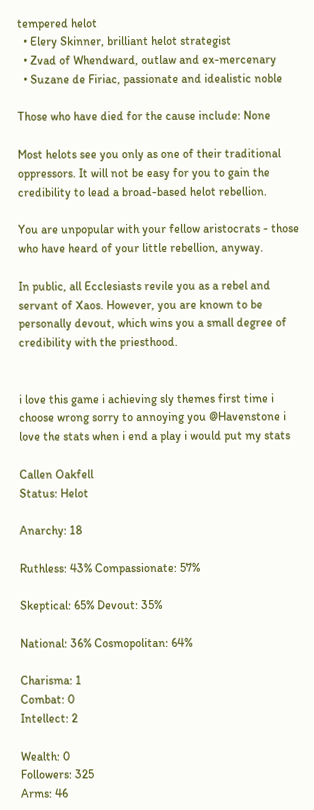tempered helot
  • Elery Skinner, brilliant helot strategist
  • Zvad of Whendward, outlaw and ex-mercenary
  • Suzane de Firiac, passionate and idealistic noble

Those who have died for the cause include: None

Most helots see you only as one of their traditional oppressors. It will not be easy for you to gain the credibility to lead a broad-based helot rebellion.

You are unpopular with your fellow aristocrats - those who have heard of your little rebellion, anyway.

In public, all Ecclesiasts revile you as a rebel and servant of Xaos. However, you are known to be personally devout, which wins you a small degree of credibility with the priesthood.


i love this game i achieving sly themes first time i choose wrong sorry to annoying you @Havenstone i love the stats when i end a play i would put my stats

Callen Oakfell
Status: Helot

Anarchy: 18

Ruthless: 43% Compassionate: 57%

Skeptical: 65% Devout: 35%

National: 36% Cosmopolitan: 64%

Charisma: 1
Combat: 0
Intellect: 2

Wealth: 0
Followers: 325
Arms: 46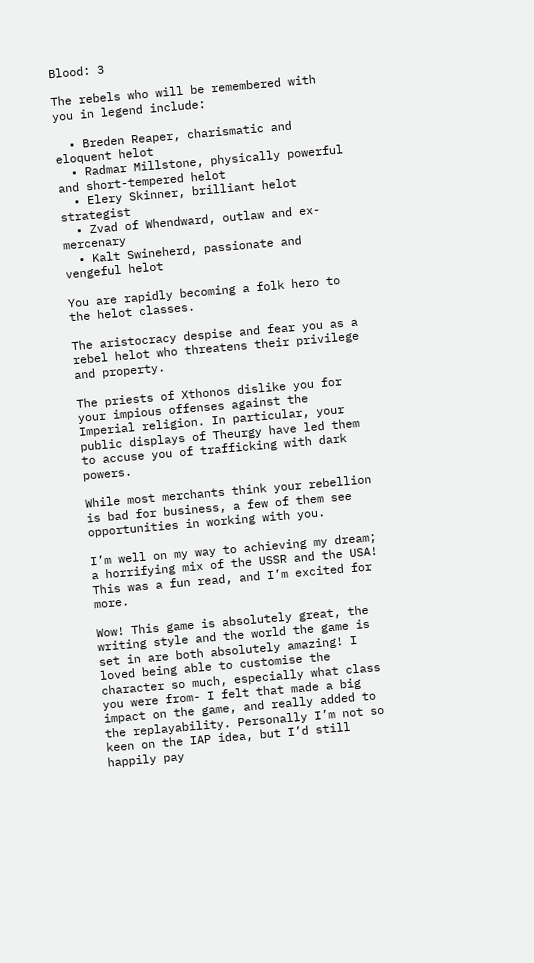Blood: 3

The rebels who will be remembered with you in legend include:

  • Breden Reaper, charismatic and eloquent helot
  • Radmar Millstone, physically powerful and short-tempered helot
  • Elery Skinner, brilliant helot strategist
  • Zvad of Whendward, outlaw and ex-mercenary
  • Kalt Swineherd, passionate and vengeful helot

You are rapidly becoming a folk hero to the helot classes.

The aristocracy despise and fear you as a rebel helot who threatens their privilege and property.

The priests of Xthonos dislike you for your impious offenses against the Imperial religion. In particular, your public displays of Theurgy have led them to accuse you of trafficking with dark powers.

While most merchants think your rebellion is bad for business, a few of them see opportunities in working with you.

I’m well on my way to achieving my dream; a horrifying mix of the USSR and the USA! This was a fun read, and I’m excited for more.

Wow! This game is absolutely great, the writing style and the world the game is set in are both absolutely amazing! I loved being able to customise the character so much, especially what class you were from- I felt that made a big impact on the game, and really added to the replayability. Personally I’m not so keen on the IAP idea, but I’d still happily pay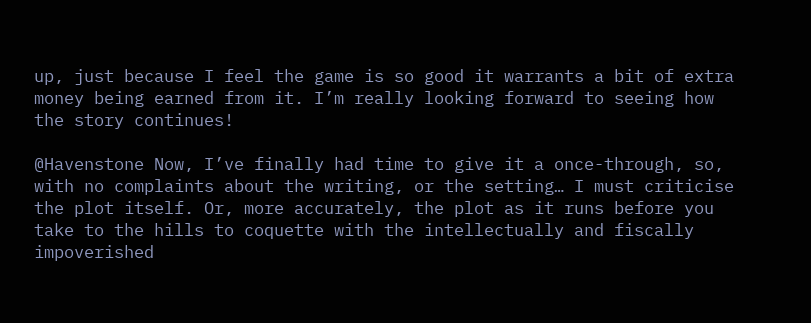up, just because I feel the game is so good it warrants a bit of extra money being earned from it. I’m really looking forward to seeing how the story continues!

@Havenstone Now, I’ve finally had time to give it a once-through, so, with no complaints about the writing, or the setting… I must criticise the plot itself. Or, more accurately, the plot as it runs before you take to the hills to coquette with the intellectually and fiscally impoverished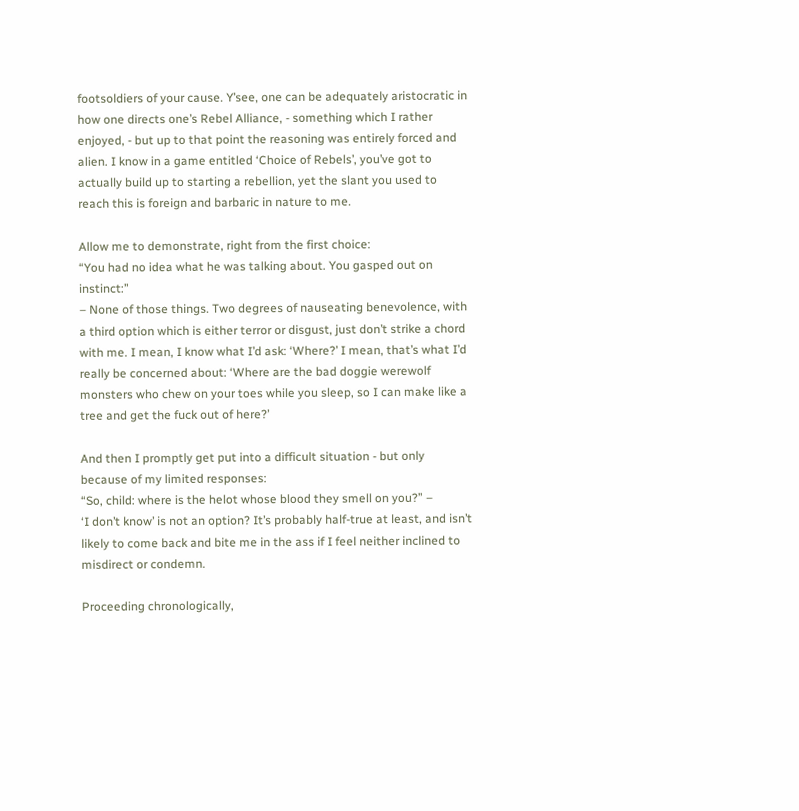footsoldiers of your cause. Y’see, one can be adequately aristocratic in how one directs one’s Rebel Alliance, - something which I rather enjoyed, - but up to that point the reasoning was entirely forced and alien. I know in a game entitled ‘Choice of Rebels’, you’ve got to actually build up to starting a rebellion, yet the slant you used to reach this is foreign and barbaric in nature to me.

Allow me to demonstrate, right from the first choice:
“You had no idea what he was talking about. You gasped out on instinct:”
– None of those things. Two degrees of nauseating benevolence, with a third option which is either terror or disgust, just don’t strike a chord with me. I mean, I know what I’d ask: ‘Where?’ I mean, that’s what I’d really be concerned about: ‘Where are the bad doggie werewolf monsters who chew on your toes while you sleep, so I can make like a tree and get the fuck out of here?’

And then I promptly get put into a difficult situation - but only because of my limited responses:
“So, child: where is the helot whose blood they smell on you?” –
‘I don’t know’ is not an option? It’s probably half-true at least, and isn’t likely to come back and bite me in the ass if I feel neither inclined to misdirect or condemn.

Proceeding chronologically,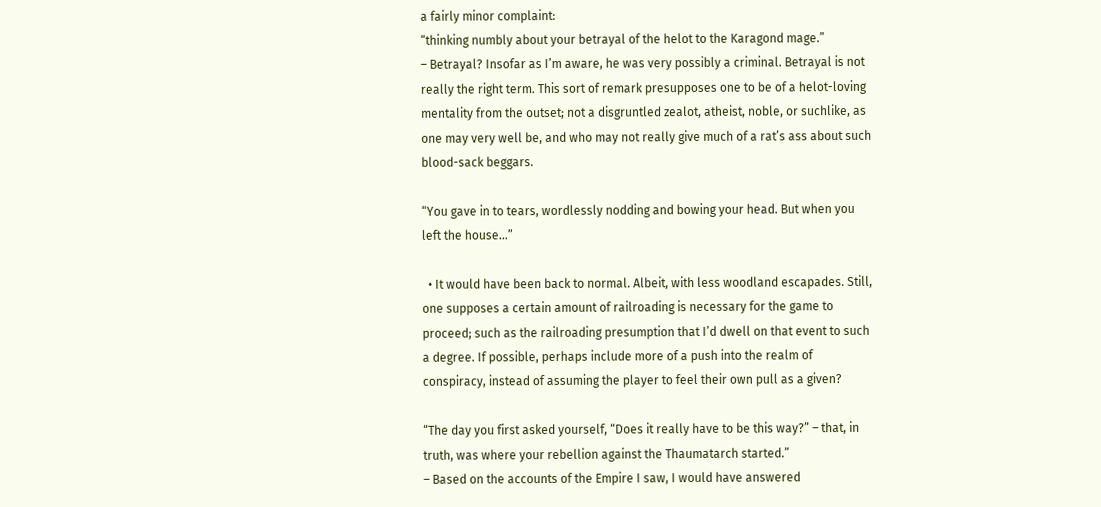a fairly minor complaint:
“thinking numbly about your betrayal of the helot to the Karagond mage.”
– Betrayal? Insofar as I’m aware, he was very possibly a criminal. Betrayal is not really the right term. This sort of remark presupposes one to be of a helot-loving mentality from the outset; not a disgruntled zealot, atheist, noble, or suchlike, as one may very well be, and who may not really give much of a rat’s ass about such blood-sack beggars.

“You gave in to tears, wordlessly nodding and bowing your head. But when you left the house…”

  • It would have been back to normal. Albeit, with less woodland escapades. Still, one supposes a certain amount of railroading is necessary for the game to proceed; such as the railroading presumption that I’d dwell on that event to such a degree. If possible, perhaps include more of a push into the realm of conspiracy, instead of assuming the player to feel their own pull as a given?

“The day you first asked yourself, “Does it really have to be this way?” – that, in truth, was where your rebellion against the Thaumatarch started.”
– Based on the accounts of the Empire I saw, I would have answered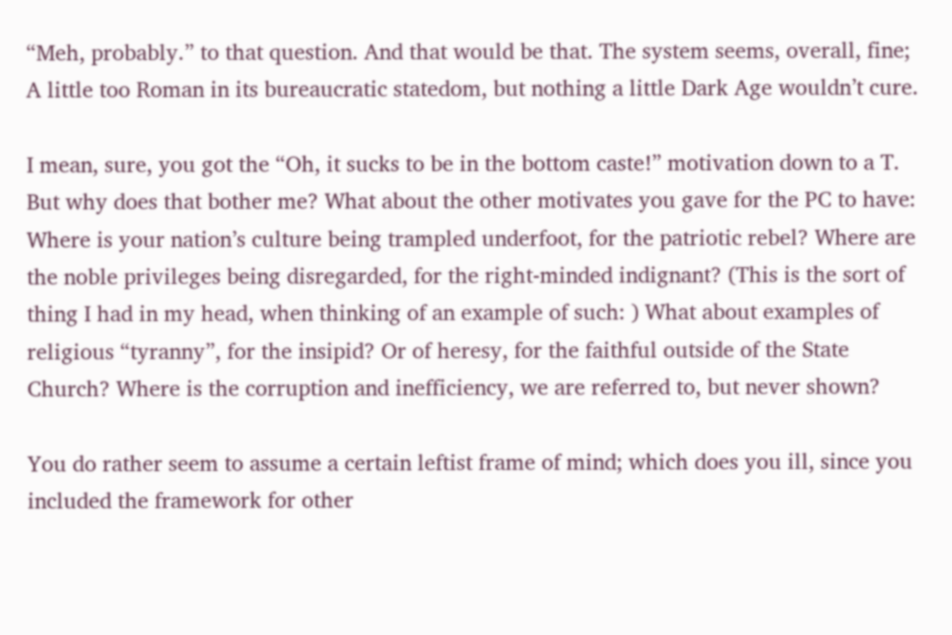“Meh, probably.” to that question. And that would be that. The system seems, overall, fine; A little too Roman in its bureaucratic statedom, but nothing a little Dark Age wouldn’t cure.

I mean, sure, you got the “Oh, it sucks to be in the bottom caste!” motivation down to a T. But why does that bother me? What about the other motivates you gave for the PC to have: Where is your nation’s culture being trampled underfoot, for the patriotic rebel? Where are the noble privileges being disregarded, for the right-minded indignant? (This is the sort of thing I had in my head, when thinking of an example of such: ) What about examples of religious “tyranny”, for the insipid? Or of heresy, for the faithful outside of the State Church? Where is the corruption and inefficiency, we are referred to, but never shown?

You do rather seem to assume a certain leftist frame of mind; which does you ill, since you included the framework for other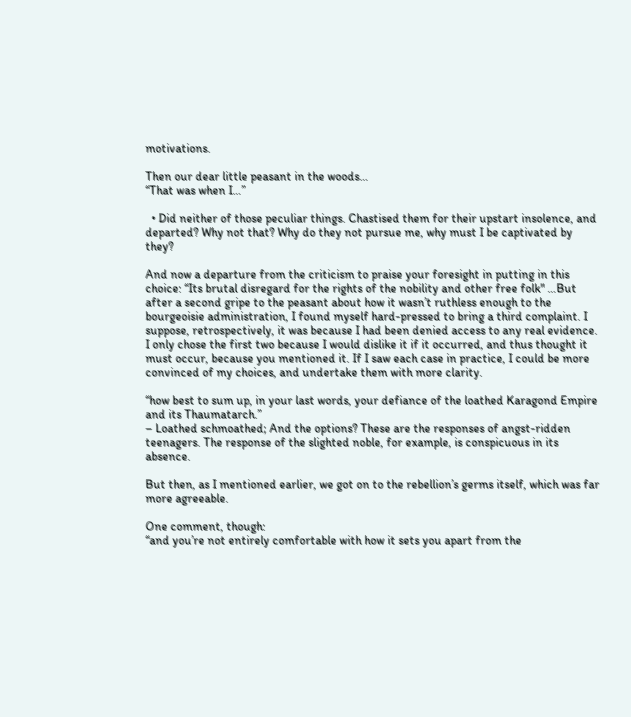motivations.

Then our dear little peasant in the woods…
“That was when I…”

  • Did neither of those peculiar things. Chastised them for their upstart insolence, and departed? Why not that? Why do they not pursue me, why must I be captivated by they?

And now a departure from the criticism to praise your foresight in putting in this choice: “Its brutal disregard for the rights of the nobility and other free folk" …But after a second gripe to the peasant about how it wasn’t ruthless enough to the bourgeoisie administration, I found myself hard-pressed to bring a third complaint. I suppose, retrospectively, it was because I had been denied access to any real evidence. I only chose the first two because I would dislike it if it occurred, and thus thought it must occur, because you mentioned it. If I saw each case in practice, I could be more convinced of my choices, and undertake them with more clarity.

“how best to sum up, in your last words, your defiance of the loathed Karagond Empire and its Thaumatarch.”
– Loathed schmoathed; And the options? These are the responses of angst-ridden teenagers. The response of the slighted noble, for example, is conspicuous in its absence.

But then, as I mentioned earlier, we got on to the rebellion’s germs itself, which was far more agreeable.

One comment, though:
“and you’re not entirely comfortable with how it sets you apart from the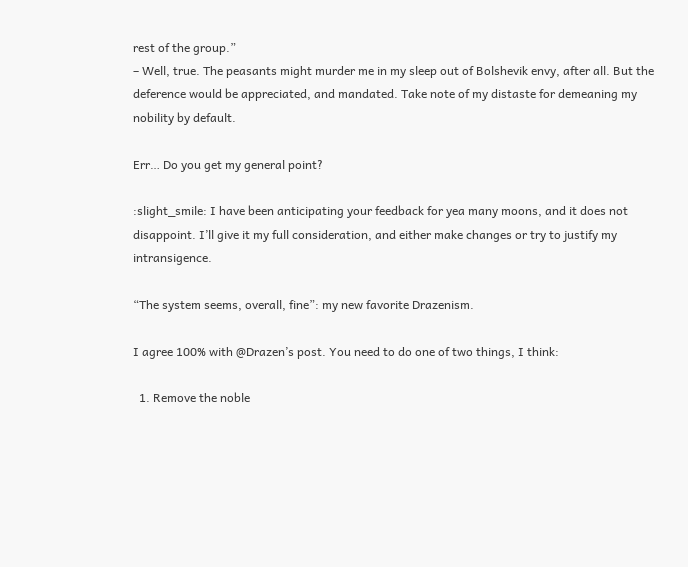rest of the group.”
– Well, true. The peasants might murder me in my sleep out of Bolshevik envy, after all. But the deference would be appreciated, and mandated. Take note of my distaste for demeaning my nobility by default.

Err… Do you get my general point?

:slight_smile: I have been anticipating your feedback for yea many moons, and it does not disappoint. I’ll give it my full consideration, and either make changes or try to justify my intransigence.

“The system seems, overall, fine”: my new favorite Drazenism.

I agree 100% with @Drazen’s post. You need to do one of two things, I think:

  1. Remove the noble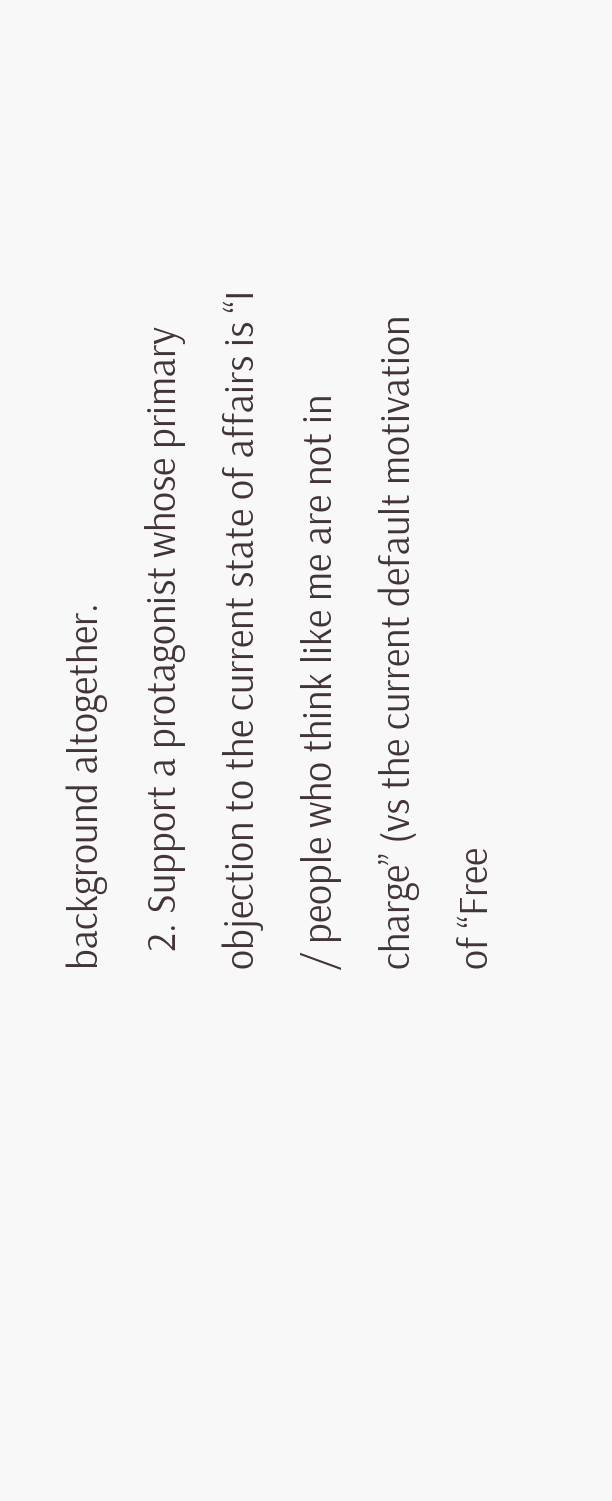background altogether.
  2. Support a protagonist whose primary objection to the current state of affairs is “I / people who think like me are not in charge” (vs the current default motivation of “Free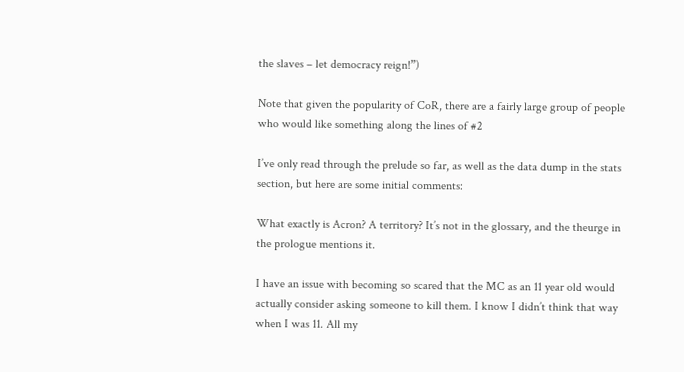the slaves – let democracy reign!”)

Note that given the popularity of CoR, there are a fairly large group of people who would like something along the lines of #2

I’ve only read through the prelude so far, as well as the data dump in the stats section, but here are some initial comments:

What exactly is Acron? A territory? It’s not in the glossary, and the theurge in the prologue mentions it.

I have an issue with becoming so scared that the MC as an 11 year old would actually consider asking someone to kill them. I know I didn’t think that way when I was 11. All my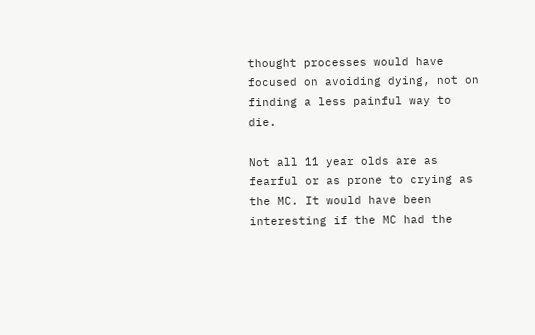thought processes would have focused on avoiding dying, not on finding a less painful way to die.

Not all 11 year olds are as fearful or as prone to crying as the MC. It would have been interesting if the MC had the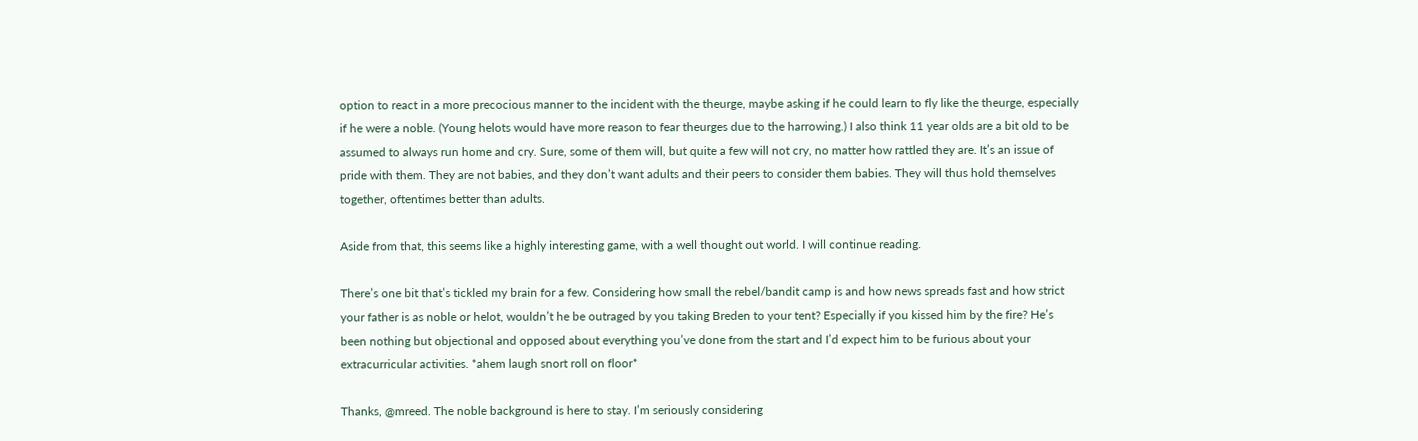option to react in a more precocious manner to the incident with the theurge, maybe asking if he could learn to fly like the theurge, especially if he were a noble. (Young helots would have more reason to fear theurges due to the harrowing.) I also think 11 year olds are a bit old to be assumed to always run home and cry. Sure, some of them will, but quite a few will not cry, no matter how rattled they are. It’s an issue of pride with them. They are not babies, and they don’t want adults and their peers to consider them babies. They will thus hold themselves together, oftentimes better than adults.

Aside from that, this seems like a highly interesting game, with a well thought out world. I will continue reading.

There’s one bit that’s tickled my brain for a few. Considering how small the rebel/bandit camp is and how news spreads fast and how strict your father is as noble or helot, wouldn’t he be outraged by you taking Breden to your tent? Especially if you kissed him by the fire? He’s been nothing but objectional and opposed about everything you’ve done from the start and I’d expect him to be furious about your extracurricular activities. *ahem laugh snort roll on floor*

Thanks, @mreed. The noble background is here to stay. I’m seriously considering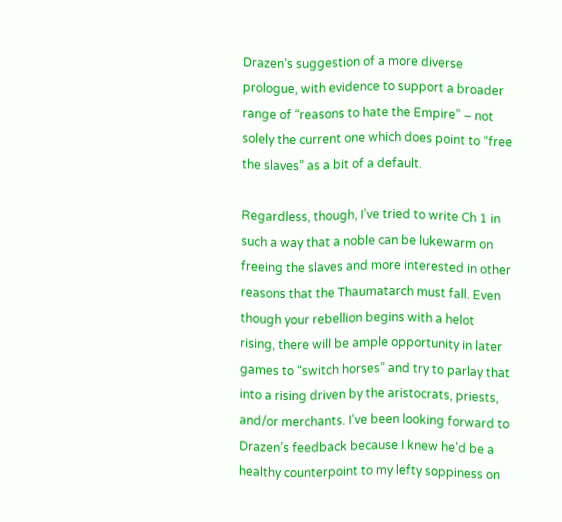Drazen’s suggestion of a more diverse prologue, with evidence to support a broader range of “reasons to hate the Empire” – not solely the current one which does point to “free the slaves” as a bit of a default.

Regardless, though, I’ve tried to write Ch 1 in such a way that a noble can be lukewarm on freeing the slaves and more interested in other reasons that the Thaumatarch must fall. Even though your rebellion begins with a helot rising, there will be ample opportunity in later games to “switch horses” and try to parlay that into a rising driven by the aristocrats, priests, and/or merchants. I’ve been looking forward to Drazen’s feedback because I knew he’d be a healthy counterpoint to my lefty soppiness on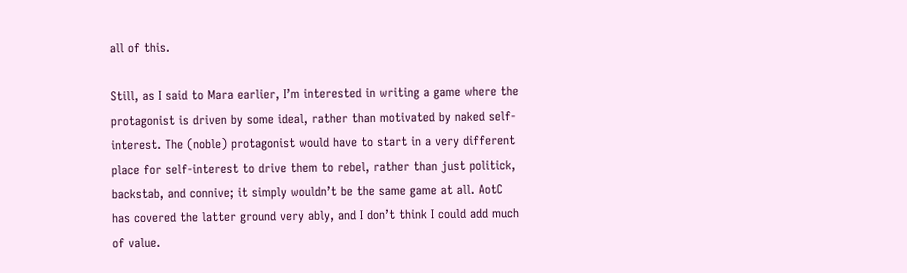all of this.

Still, as I said to Mara earlier, I’m interested in writing a game where the protagonist is driven by some ideal, rather than motivated by naked self-interest. The (noble) protagonist would have to start in a very different place for self-interest to drive them to rebel, rather than just politick, backstab, and connive; it simply wouldn’t be the same game at all. AotC has covered the latter ground very ably, and I don’t think I could add much of value.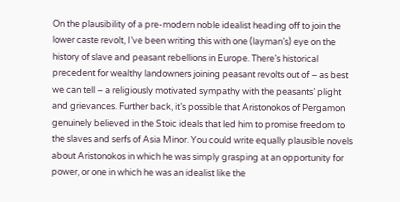On the plausibility of a pre-modern noble idealist heading off to join the lower caste revolt, I’ve been writing this with one (layman’s) eye on the history of slave and peasant rebellions in Europe. There’s historical precedent for wealthy landowners joining peasant revolts out of – as best we can tell – a religiously motivated sympathy with the peasants’ plight and grievances. Further back, it’s possible that Aristonokos of Pergamon genuinely believed in the Stoic ideals that led him to promise freedom to the slaves and serfs of Asia Minor. You could write equally plausible novels about Aristonokos in which he was simply grasping at an opportunity for power, or one in which he was an idealist like the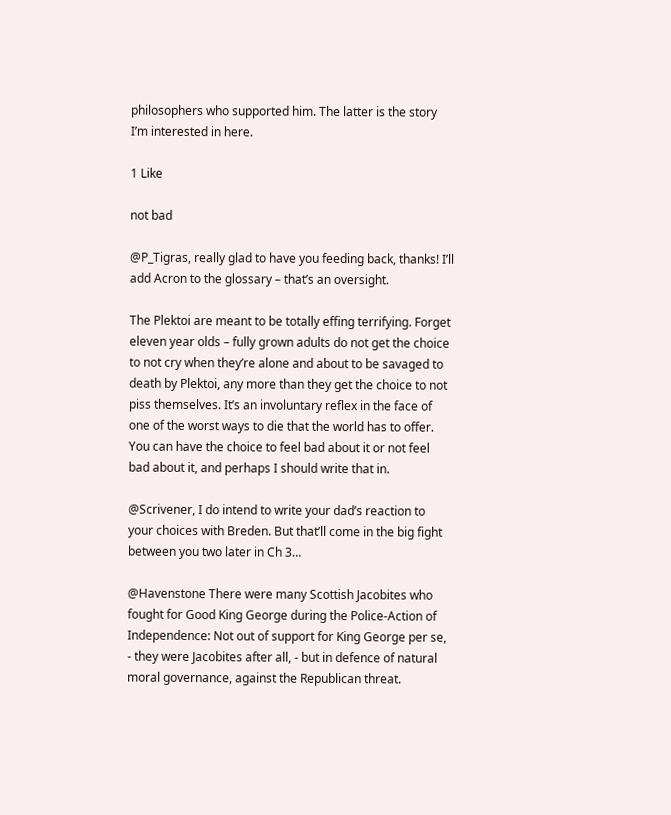philosophers who supported him. The latter is the story I’m interested in here.

1 Like

not bad

@P_Tigras, really glad to have you feeding back, thanks! I’ll add Acron to the glossary – that’s an oversight.

The Plektoi are meant to be totally effing terrifying. Forget eleven year olds – fully grown adults do not get the choice to not cry when they’re alone and about to be savaged to death by Plektoi, any more than they get the choice to not piss themselves. It’s an involuntary reflex in the face of one of the worst ways to die that the world has to offer. You can have the choice to feel bad about it or not feel bad about it, and perhaps I should write that in.

@Scrivener, I do intend to write your dad’s reaction to your choices with Breden. But that’ll come in the big fight between you two later in Ch 3…

@Havenstone There were many Scottish Jacobites who fought for Good King George during the Police-Action of Independence: Not out of support for King George per se, - they were Jacobites after all, - but in defence of natural moral governance, against the Republican threat.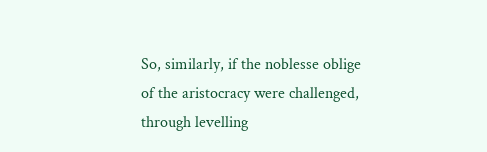So, similarly, if the noblesse oblige of the aristocracy were challenged, through levelling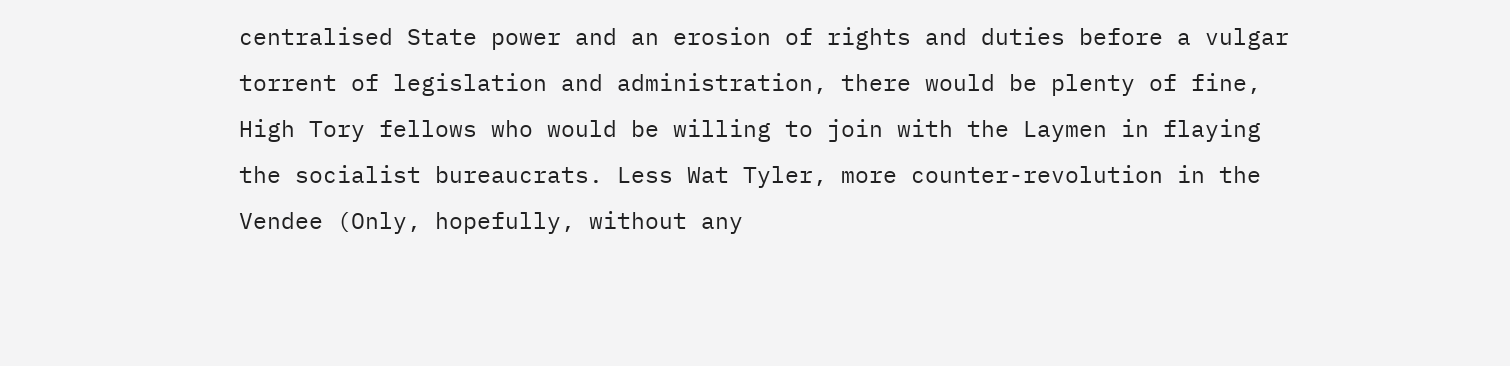centralised State power and an erosion of rights and duties before a vulgar torrent of legislation and administration, there would be plenty of fine, High Tory fellows who would be willing to join with the Laymen in flaying the socialist bureaucrats. Less Wat Tyler, more counter-revolution in the Vendee (Only, hopefully, without any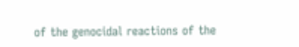of the genocidal reactions of the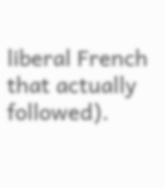liberal French that actually followed).